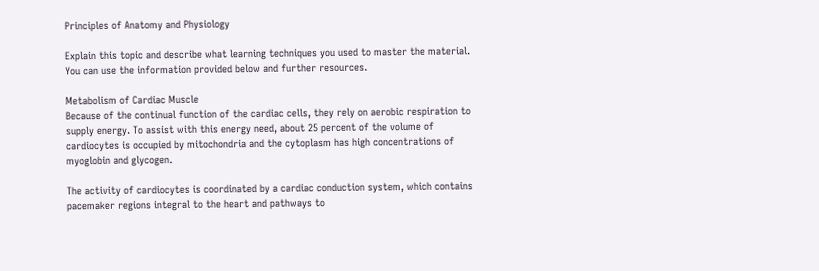Principles of Anatomy and Physiology

Explain this topic and describe what learning techniques you used to master the material.
You can use the information provided below and further resources.

Metabolism of Cardiac Muscle
Because of the continual function of the cardiac cells, they rely on aerobic respiration to supply energy. To assist with this energy need, about 25 percent of the volume of cardiocytes is occupied by mitochondria and the cytoplasm has high concentrations of myoglobin and glycogen.

The activity of cardiocytes is coordinated by a cardiac conduction system, which contains pacemaker regions integral to the heart and pathways to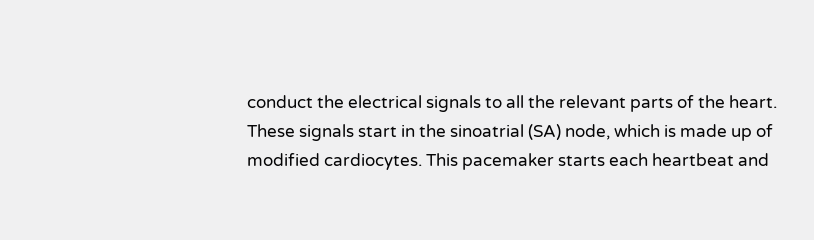conduct the electrical signals to all the relevant parts of the heart. These signals start in the sinoatrial (SA) node, which is made up of modified cardiocytes. This pacemaker starts each heartbeat and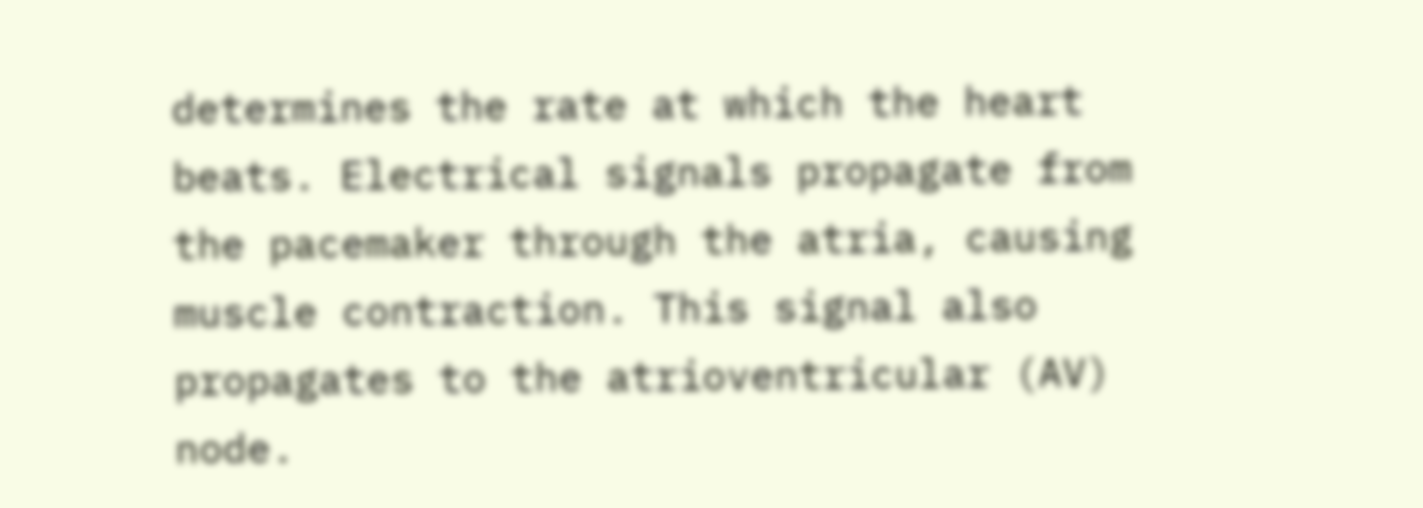determines the rate at which the heart beats. Electrical signals propagate from the pacemaker through the atria, causing muscle contraction. This signal also propagates to the atrioventricular (AV) node.